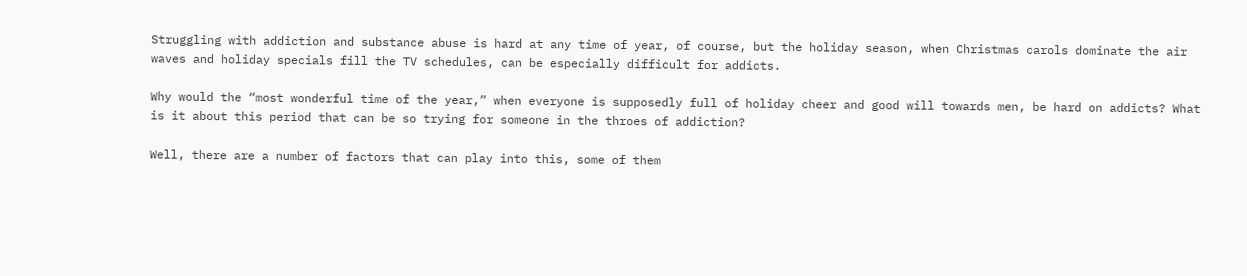Struggling with addiction and substance abuse is hard at any time of year, of course, but the holiday season, when Christmas carols dominate the air waves and holiday specials fill the TV schedules, can be especially difficult for addicts.

Why would the “most wonderful time of the year,” when everyone is supposedly full of holiday cheer and good will towards men, be hard on addicts? What is it about this period that can be so trying for someone in the throes of addiction?

Well, there are a number of factors that can play into this, some of them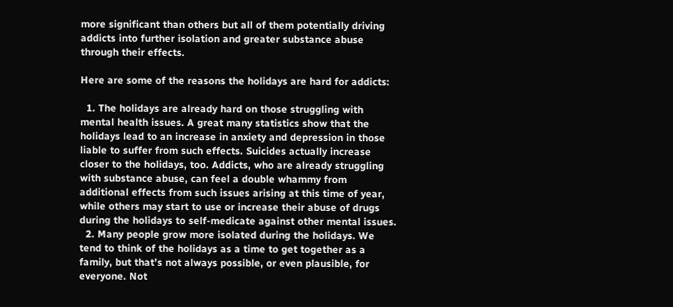more significant than others but all of them potentially driving addicts into further isolation and greater substance abuse through their effects.

Here are some of the reasons the holidays are hard for addicts:

  1. The holidays are already hard on those struggling with mental health issues. A great many statistics show that the holidays lead to an increase in anxiety and depression in those liable to suffer from such effects. Suicides actually increase closer to the holidays, too. Addicts, who are already struggling with substance abuse, can feel a double whammy from additional effects from such issues arising at this time of year, while others may start to use or increase their abuse of drugs during the holidays to self-medicate against other mental issues.
  2. Many people grow more isolated during the holidays. We tend to think of the holidays as a time to get together as a family, but that’s not always possible, or even plausible, for everyone. Not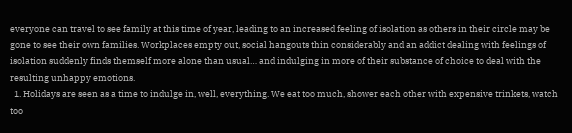everyone can travel to see family at this time of year, leading to an increased feeling of isolation as others in their circle may be gone to see their own families. Workplaces empty out, social hangouts thin considerably and an addict dealing with feelings of isolation suddenly finds themself more alone than usual… and indulging in more of their substance of choice to deal with the resulting unhappy emotions.
  1. Holidays are seen as a time to indulge in, well, everything. We eat too much, shower each other with expensive trinkets, watch too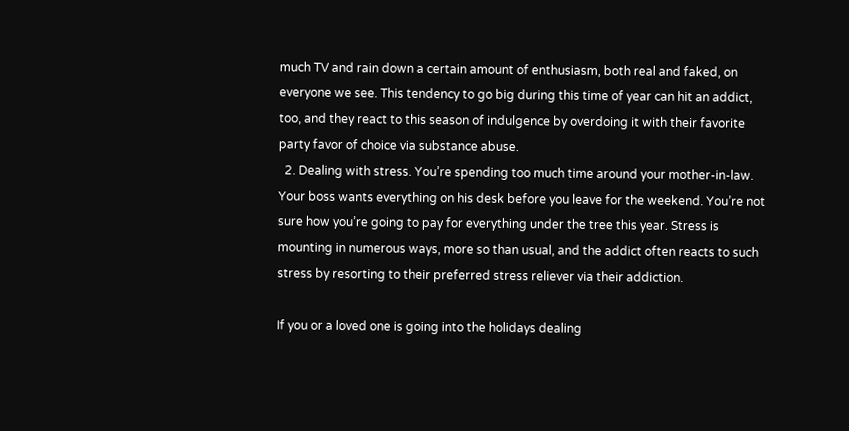much TV and rain down a certain amount of enthusiasm, both real and faked, on everyone we see. This tendency to go big during this time of year can hit an addict, too, and they react to this season of indulgence by overdoing it with their favorite party favor of choice via substance abuse.
  2. Dealing with stress. You’re spending too much time around your mother-in-law. Your boss wants everything on his desk before you leave for the weekend. You’re not sure how you’re going to pay for everything under the tree this year. Stress is mounting in numerous ways, more so than usual, and the addict often reacts to such stress by resorting to their preferred stress reliever via their addiction.

If you or a loved one is going into the holidays dealing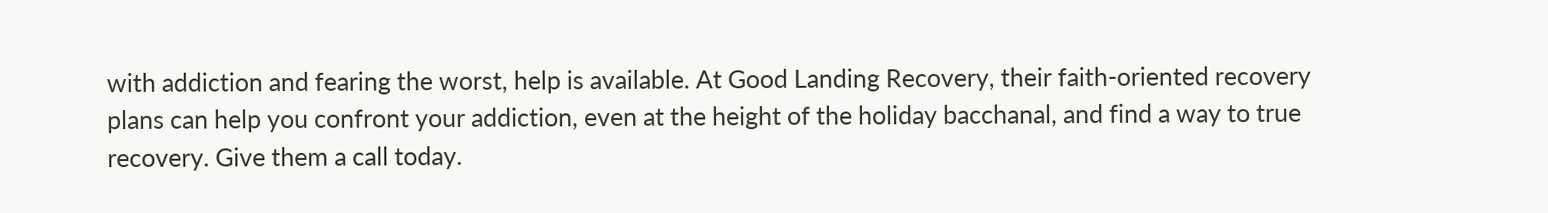with addiction and fearing the worst, help is available. At Good Landing Recovery, their faith-oriented recovery plans can help you confront your addiction, even at the height of the holiday bacchanal, and find a way to true recovery. Give them a call today.